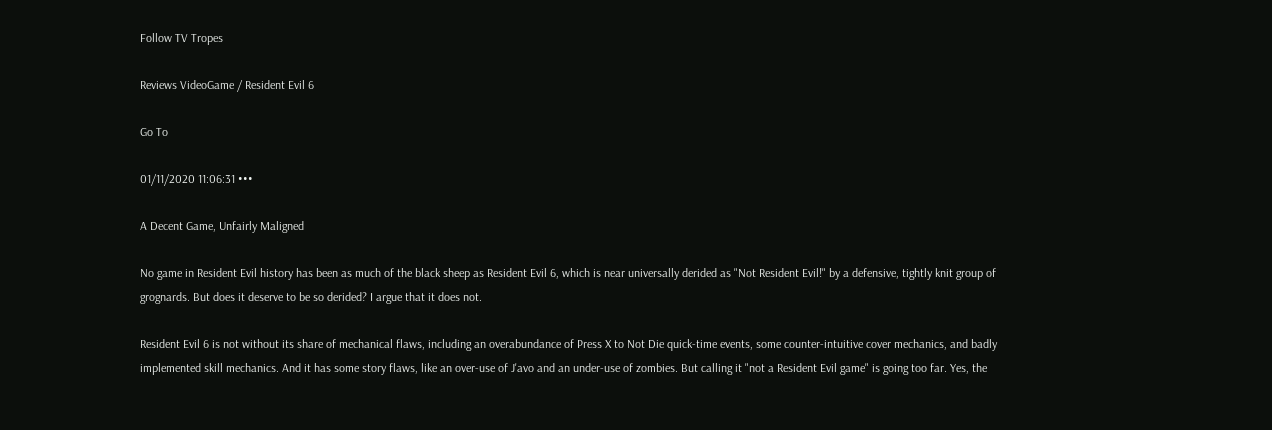Follow TV Tropes

Reviews VideoGame / Resident Evil 6

Go To

01/11/2020 11:06:31 •••

A Decent Game, Unfairly Maligned

No game in Resident Evil history has been as much of the black sheep as Resident Evil 6, which is near universally derided as "Not Resident Evil!" by a defensive, tightly knit group of grognards. But does it deserve to be so derided? I argue that it does not.

Resident Evil 6 is not without its share of mechanical flaws, including an overabundance of Press X to Not Die quick-time events, some counter-intuitive cover mechanics, and badly implemented skill mechanics. And it has some story flaws, like an over-use of J'avo and an under-use of zombies. But calling it "not a Resident Evil game" is going too far. Yes, the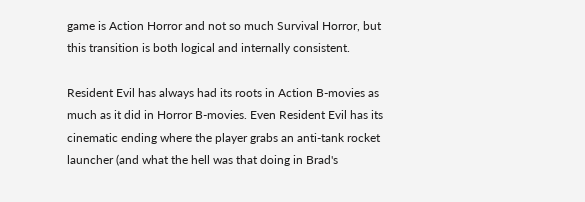game is Action Horror and not so much Survival Horror, but this transition is both logical and internally consistent.

Resident Evil has always had its roots in Action B-movies as much as it did in Horror B-movies. Even Resident Evil has its cinematic ending where the player grabs an anti-tank rocket launcher (and what the hell was that doing in Brad's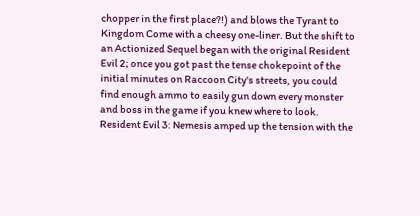chopper in the first place?!) and blows the Tyrant to Kingdom Come with a cheesy one-liner. But the shift to an Actionized Sequel began with the original Resident Evil 2; once you got past the tense chokepoint of the initial minutes on Raccoon City's streets, you could find enough ammo to easily gun down every monster and boss in the game if you knew where to look. Resident Evil 3: Nemesis amped up the tension with the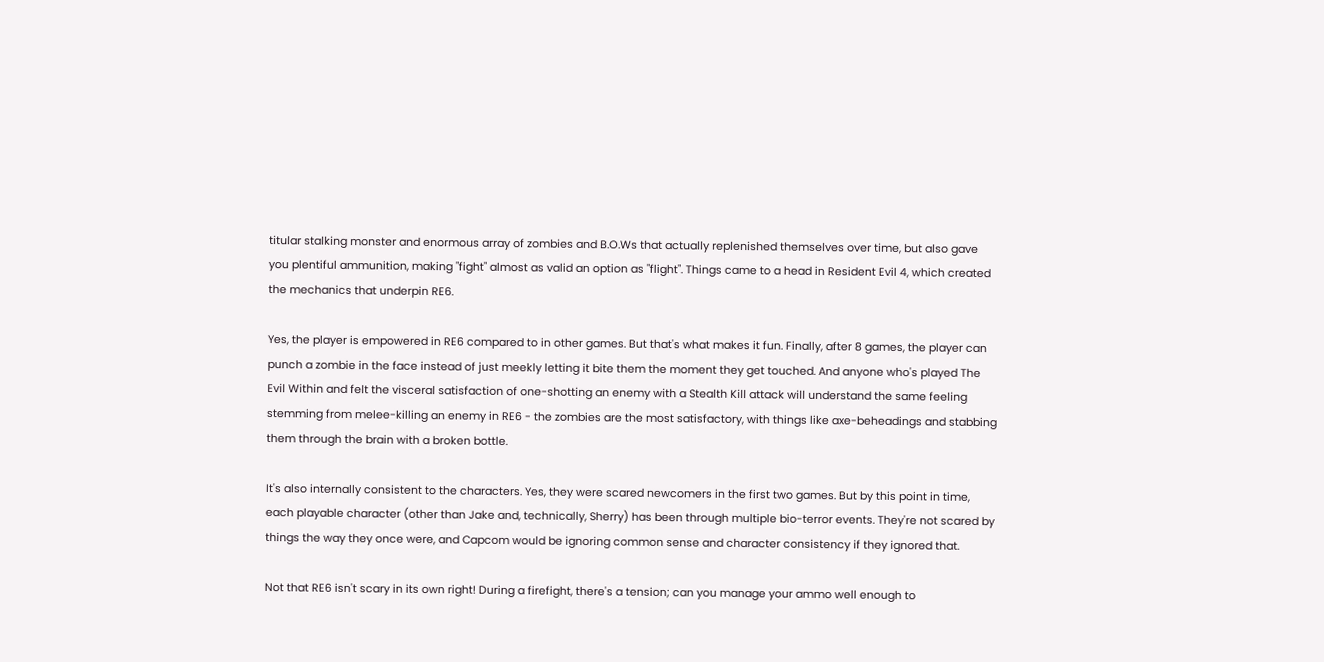titular stalking monster and enormous array of zombies and B.O.Ws that actually replenished themselves over time, but also gave you plentiful ammunition, making "fight" almost as valid an option as "flight". Things came to a head in Resident Evil 4, which created the mechanics that underpin RE6.

Yes, the player is empowered in RE6 compared to in other games. But that's what makes it fun. Finally, after 8 games, the player can punch a zombie in the face instead of just meekly letting it bite them the moment they get touched. And anyone who's played The Evil Within and felt the visceral satisfaction of one-shotting an enemy with a Stealth Kill attack will understand the same feeling stemming from melee-killing an enemy in RE6 - the zombies are the most satisfactory, with things like axe-beheadings and stabbing them through the brain with a broken bottle.

It's also internally consistent to the characters. Yes, they were scared newcomers in the first two games. But by this point in time, each playable character (other than Jake and, technically, Sherry) has been through multiple bio-terror events. They're not scared by things the way they once were, and Capcom would be ignoring common sense and character consistency if they ignored that.

Not that RE6 isn't scary in its own right! During a firefight, there's a tension; can you manage your ammo well enough to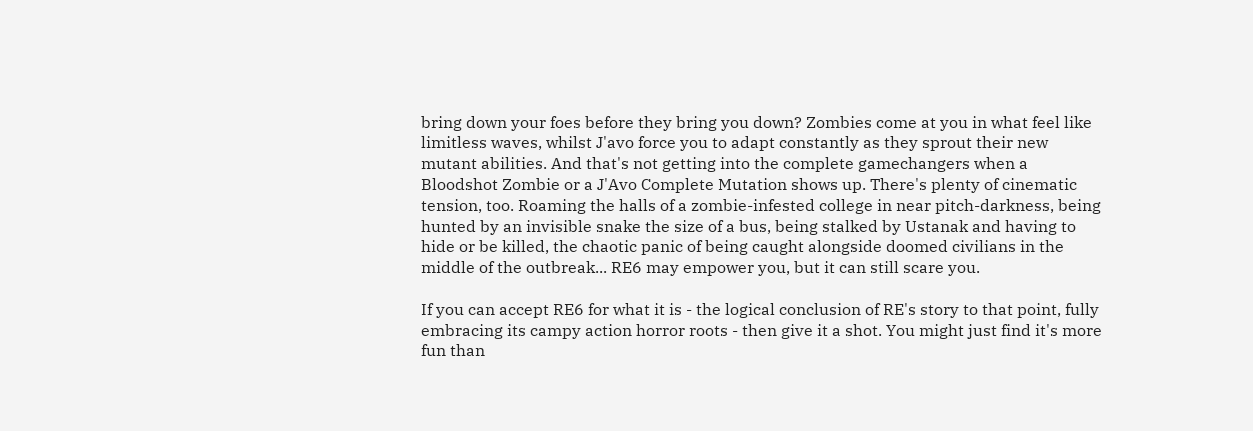bring down your foes before they bring you down? Zombies come at you in what feel like limitless waves, whilst J'avo force you to adapt constantly as they sprout their new mutant abilities. And that's not getting into the complete gamechangers when a Bloodshot Zombie or a J'Avo Complete Mutation shows up. There's plenty of cinematic tension, too. Roaming the halls of a zombie-infested college in near pitch-darkness, being hunted by an invisible snake the size of a bus, being stalked by Ustanak and having to hide or be killed, the chaotic panic of being caught alongside doomed civilians in the middle of the outbreak... RE6 may empower you, but it can still scare you.

If you can accept RE6 for what it is - the logical conclusion of RE's story to that point, fully embracing its campy action horror roots - then give it a shot. You might just find it's more fun than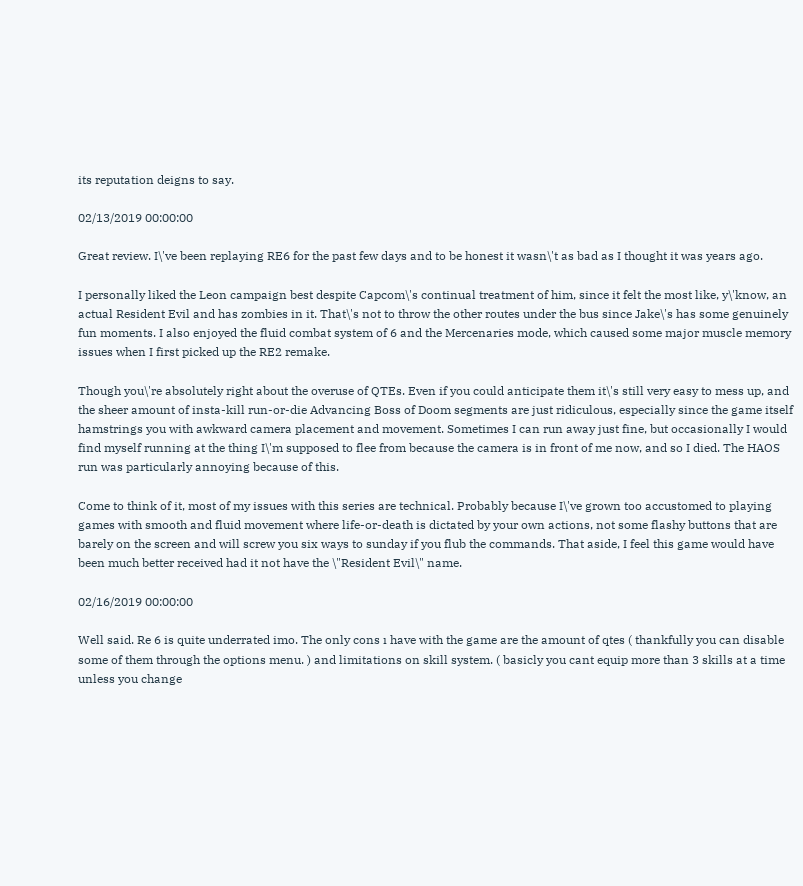its reputation deigns to say.

02/13/2019 00:00:00

Great review. I\'ve been replaying RE6 for the past few days and to be honest it wasn\'t as bad as I thought it was years ago.

I personally liked the Leon campaign best despite Capcom\'s continual treatment of him, since it felt the most like, y\'know, an actual Resident Evil and has zombies in it. That\'s not to throw the other routes under the bus since Jake\'s has some genuinely fun moments. I also enjoyed the fluid combat system of 6 and the Mercenaries mode, which caused some major muscle memory issues when I first picked up the RE2 remake.

Though you\'re absolutely right about the overuse of QTEs. Even if you could anticipate them it\'s still very easy to mess up, and the sheer amount of insta-kill run-or-die Advancing Boss of Doom segments are just ridiculous, especially since the game itself hamstrings you with awkward camera placement and movement. Sometimes I can run away just fine, but occasionally I would find myself running at the thing I\'m supposed to flee from because the camera is in front of me now, and so I died. The HAOS run was particularly annoying because of this.

Come to think of it, most of my issues with this series are technical. Probably because I\'ve grown too accustomed to playing games with smooth and fluid movement where life-or-death is dictated by your own actions, not some flashy buttons that are barely on the screen and will screw you six ways to sunday if you flub the commands. That aside, I feel this game would have been much better received had it not have the \"Resident Evil\" name.

02/16/2019 00:00:00

Well said. Re 6 is quite underrated imo. The only cons ı have with the game are the amount of qtes ( thankfully you can disable some of them through the options menu. ) and limitations on skill system. ( basicly you cant equip more than 3 skills at a time unless you change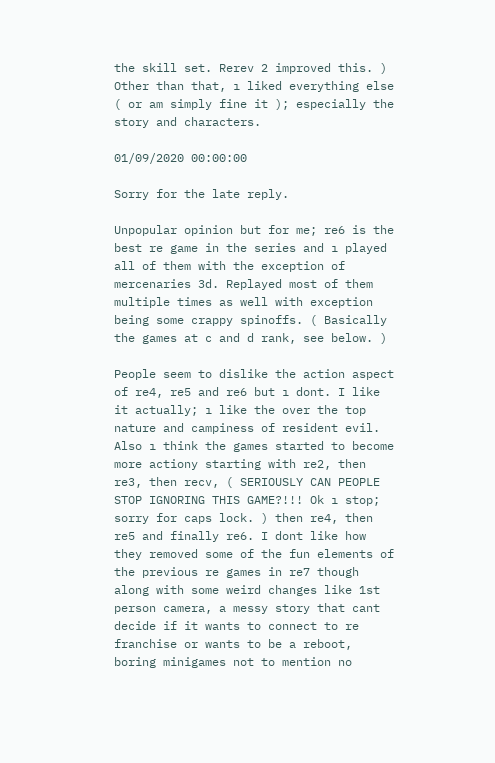the skill set. Rerev 2 improved this. ) Other than that, ı liked everything else ( or am simply fine it ); especially the story and characters.

01/09/2020 00:00:00

Sorry for the late reply.

Unpopular opinion but for me; re6 is the best re game in the series and ı played all of them with the exception of mercenaries 3d. Replayed most of them multiple times as well with exception being some crappy spinoffs. ( Basically the games at c and d rank, see below. )

People seem to dislike the action aspect of re4, re5 and re6 but ı dont. I like it actually; ı like the over the top nature and campiness of resident evil. Also ı think the games started to become more actiony starting with re2, then re3, then recv, ( SERIOUSLY CAN PEOPLE STOP IGNORING THIS GAME?!!! Ok ı stop; sorry for caps lock. ) then re4, then re5 and finally re6. I dont like how they removed some of the fun elements of the previous re games in re7 though along with some weird changes like 1st person camera, a messy story that cant decide if it wants to connect to re franchise or wants to be a reboot, boring minigames not to mention no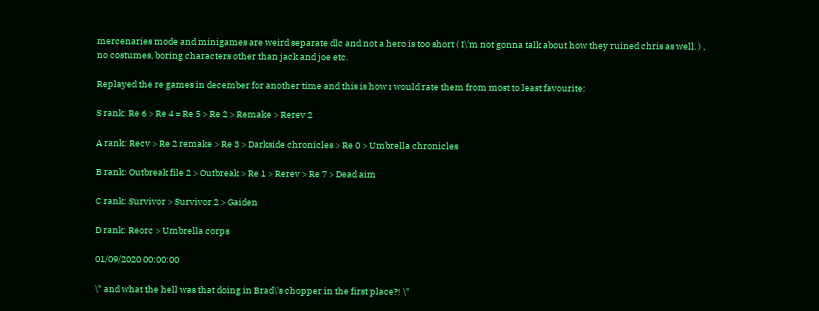mercenaries mode and minigames are weird separate dlc and not a hero is too short ( I\'m not gonna talk about how they ruined chris as well. ) , no costumes, boring characters other than jack and joe etc.

Replayed the re games in december for another time and this is how ı would rate them from most to least favourite:

S rank: Re 6 > Re 4 = Re 5 > Re 2 > Remake > Rerev 2

A rank: Recv > Re 2 remake > Re 3 > Darkside chronicles > Re 0 > Umbrella chronicles

B rank: Outbreak file 2 > Outbreak > Re 1 > Rerev > Re 7 > Dead aim

C rank: Survivor > Survivor 2 > Gaiden

D rank: Reorc > Umbrella corps

01/09/2020 00:00:00

\" and what the hell was that doing in Brad\'s chopper in the first place?! \"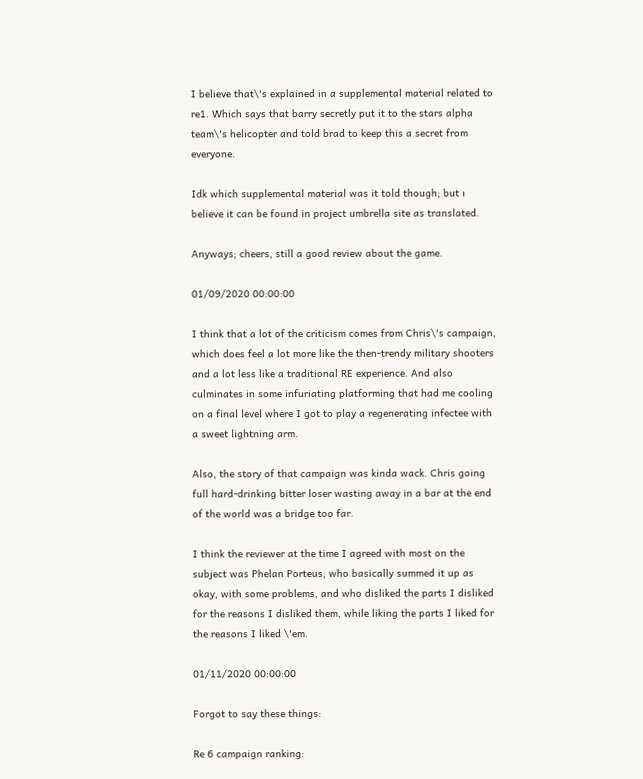I believe that\'s explained in a supplemental material related to re1. Which says that barry secretly put it to the stars alpha team\'s helicopter and told brad to keep this a secret from everyone.

Idk which supplemental material was it told though; but ı believe it can be found in project umbrella site as translated.

Anyways; cheers, still a good review about the game.

01/09/2020 00:00:00

I think that a lot of the criticism comes from Chris\'s campaign, which does feel a lot more like the then-trendy military shooters and a lot less like a traditional RE experience. And also culminates in some infuriating platforming that had me cooling on a final level where I got to play a regenerating infectee with a sweet lightning arm.

Also, the story of that campaign was kinda wack. Chris going full hard-drinking bitter loser wasting away in a bar at the end of the world was a bridge too far.

I think the reviewer at the time I agreed with most on the subject was Phelan Porteus, who basically summed it up as okay, with some problems, and who disliked the parts I disliked for the reasons I disliked them, while liking the parts I liked for the reasons I liked \'em.

01/11/2020 00:00:00

Forgot to say these things:

Re 6 campaign ranking: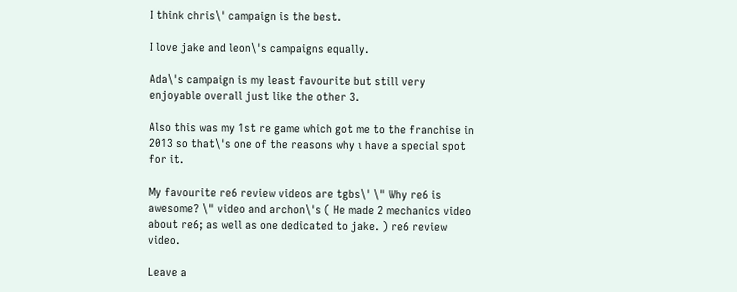I think chris\' campaign is the best.

I love jake and leon\'s campaigns equally.

Ada\'s campaign is my least favourite but still very enjoyable overall just like the other 3.

Also this was my 1st re game which got me to the franchise in 2013 so that\'s one of the reasons why ı have a special spot for it.

My favourite re6 review videos are tgbs\' \" Why re6 is awesome? \" video and archon\'s ( He made 2 mechanics video about re6; as well as one dedicated to jake. ) re6 review video.

Leave a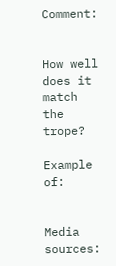Comment:


How well does it match the trope?

Example of:


Media sources: